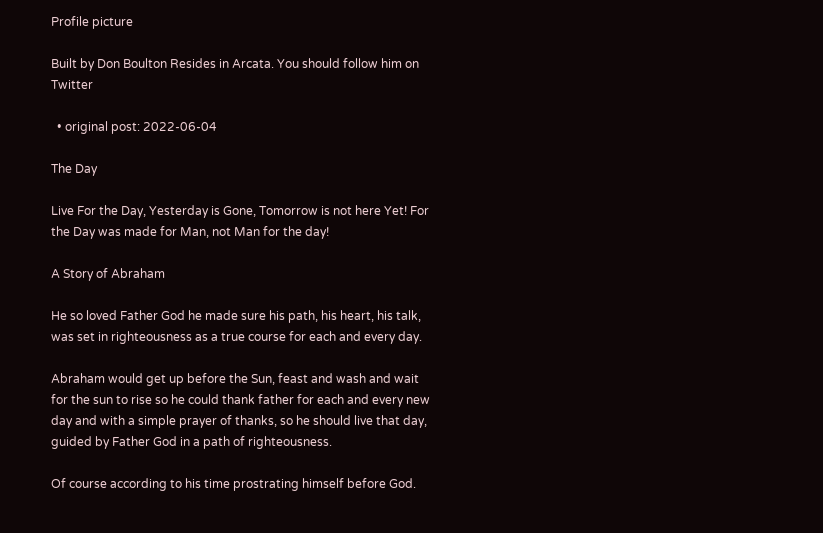Profile picture

Built by Don Boulton Resides in Arcata. You should follow him on Twitter

  • original post: 2022-06-04

The Day

Live For the Day, Yesterday is Gone, Tomorrow is not here Yet! For the Day was made for Man, not Man for the day!

A Story of Abraham

He so loved Father God he made sure his path, his heart, his talk, was set in righteousness as a true course for each and every day.

Abraham would get up before the Sun, feast and wash and wait for the sun to rise so he could thank father for each and every new day and with a simple prayer of thanks, so he should live that day, guided by Father God in a path of righteousness.

Of course according to his time prostrating himself before God.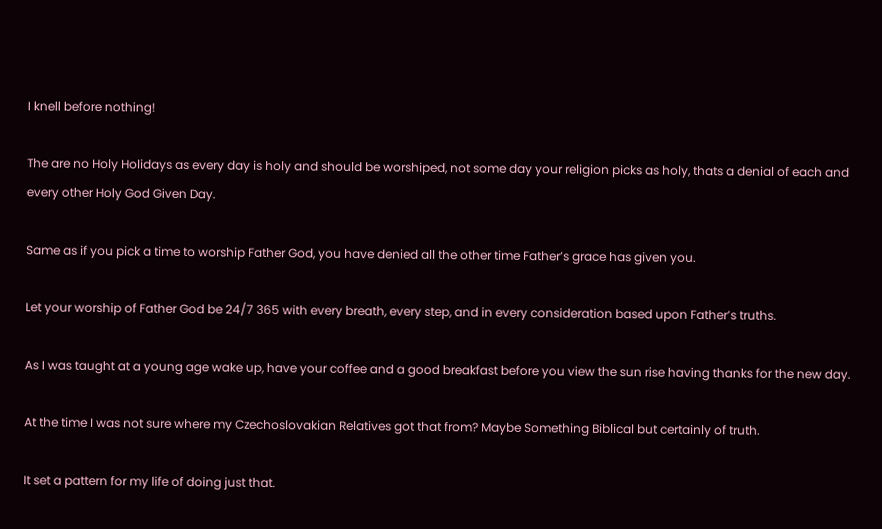I knell before nothing!

The are no Holy Holidays as every day is holy and should be worshiped, not some day your religion picks as holy, thats a denial of each and every other Holy God Given Day.

Same as if you pick a time to worship Father God, you have denied all the other time Father’s grace has given you.

Let your worship of Father God be 24/7 365 with every breath, every step, and in every consideration based upon Father’s truths.

As I was taught at a young age wake up, have your coffee and a good breakfast before you view the sun rise having thanks for the new day.

At the time I was not sure where my Czechoslovakian Relatives got that from? Maybe Something Biblical but certainly of truth.

It set a pattern for my life of doing just that.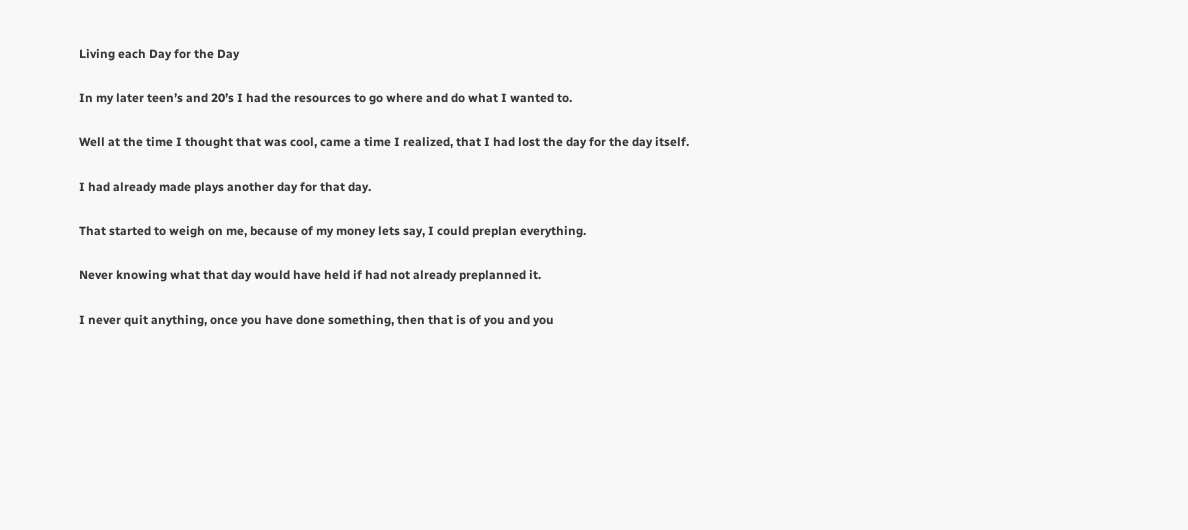Living each Day for the Day

In my later teen’s and 20’s I had the resources to go where and do what I wanted to.

Well at the time I thought that was cool, came a time I realized, that I had lost the day for the day itself.

I had already made plays another day for that day.

That started to weigh on me, because of my money lets say, I could preplan everything.

Never knowing what that day would have held if had not already preplanned it.

I never quit anything, once you have done something, then that is of you and you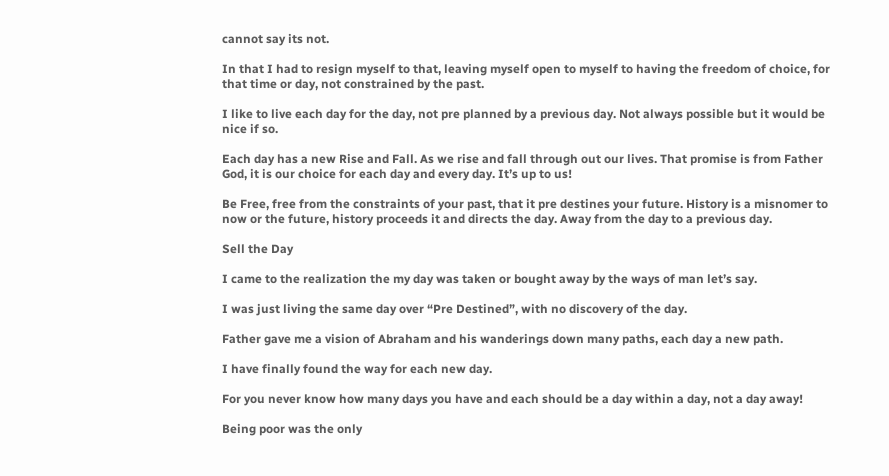cannot say its not.

In that I had to resign myself to that, leaving myself open to myself to having the freedom of choice, for that time or day, not constrained by the past.

I like to live each day for the day, not pre planned by a previous day. Not always possible but it would be nice if so.

Each day has a new Rise and Fall. As we rise and fall through out our lives. That promise is from Father God, it is our choice for each day and every day. It’s up to us!

Be Free, free from the constraints of your past, that it pre destines your future. History is a misnomer to now or the future, history proceeds it and directs the day. Away from the day to a previous day.

Sell the Day

I came to the realization the my day was taken or bought away by the ways of man let’s say.

I was just living the same day over “Pre Destined”, with no discovery of the day.

Father gave me a vision of Abraham and his wanderings down many paths, each day a new path.

I have finally found the way for each new day.

For you never know how many days you have and each should be a day within a day, not a day away!

Being poor was the only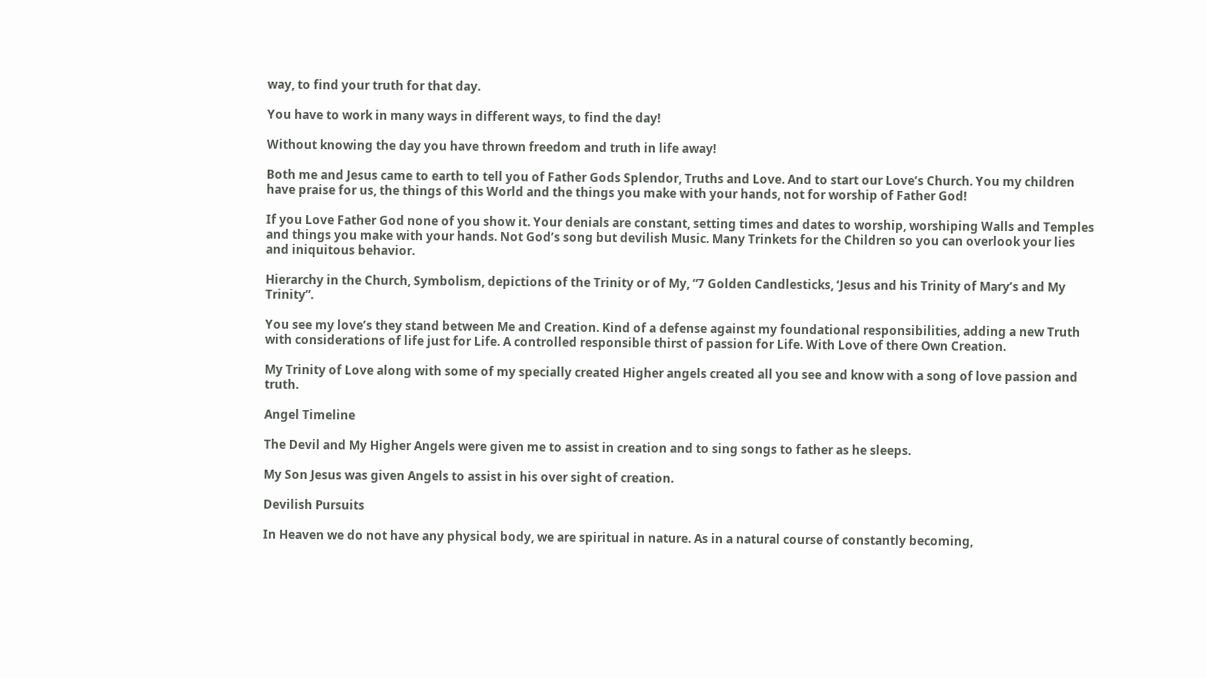way, to find your truth for that day.

You have to work in many ways in different ways, to find the day!

Without knowing the day you have thrown freedom and truth in life away!

Both me and Jesus came to earth to tell you of Father Gods Splendor, Truths and Love. And to start our Love’s Church. You my children have praise for us, the things of this World and the things you make with your hands, not for worship of Father God!

If you Love Father God none of you show it. Your denials are constant, setting times and dates to worship, worshiping Walls and Temples and things you make with your hands. Not God’s song but devilish Music. Many Trinkets for the Children so you can overlook your lies and iniquitous behavior.

Hierarchy in the Church, Symbolism, depictions of the Trinity or of My, “7 Golden Candlesticks, ‘Jesus and his Trinity of Mary’s and My Trinity”.

You see my love’s they stand between Me and Creation. Kind of a defense against my foundational responsibilities, adding a new Truth with considerations of life just for Life. A controlled responsible thirst of passion for Life. With Love of there Own Creation.

My Trinity of Love along with some of my specially created Higher angels created all you see and know with a song of love passion and truth.

Angel Timeline

The Devil and My Higher Angels were given me to assist in creation and to sing songs to father as he sleeps.

My Son Jesus was given Angels to assist in his over sight of creation.

Devilish Pursuits

In Heaven we do not have any physical body, we are spiritual in nature. As in a natural course of constantly becoming,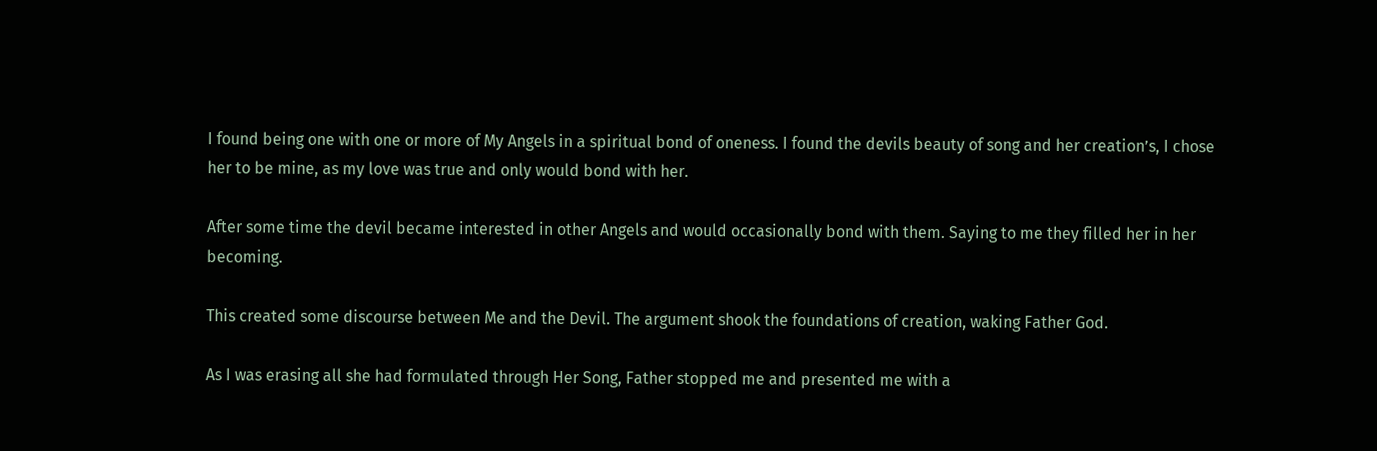I found being one with one or more of My Angels in a spiritual bond of oneness. I found the devils beauty of song and her creation’s, I chose her to be mine, as my love was true and only would bond with her.

After some time the devil became interested in other Angels and would occasionally bond with them. Saying to me they filled her in her becoming.

This created some discourse between Me and the Devil. The argument shook the foundations of creation, waking Father God.

As I was erasing all she had formulated through Her Song, Father stopped me and presented me with a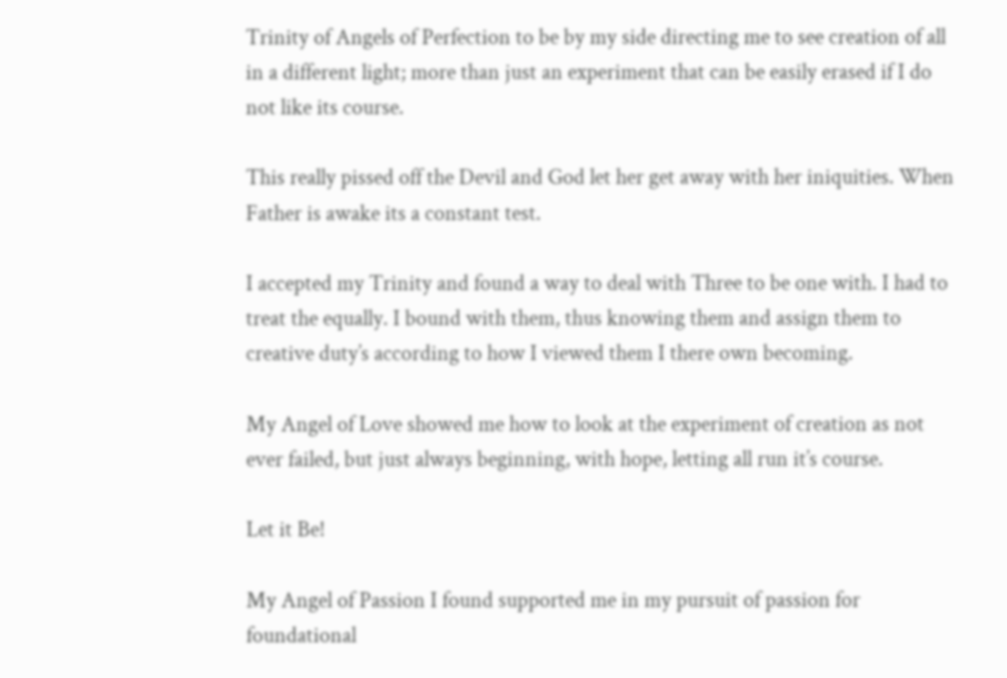Trinity of Angels of Perfection to be by my side directing me to see creation of all in a different light; more than just an experiment that can be easily erased if I do not like its course.

This really pissed off the Devil and God let her get away with her iniquities. When Father is awake its a constant test.

I accepted my Trinity and found a way to deal with Three to be one with. I had to treat the equally. I bound with them, thus knowing them and assign them to creative duty’s according to how I viewed them I there own becoming.

My Angel of Love showed me how to look at the experiment of creation as not ever failed, but just always beginning, with hope, letting all run it’s course.

Let it Be!

My Angel of Passion I found supported me in my pursuit of passion for foundational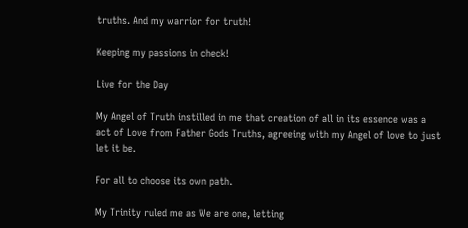truths. And my warrior for truth!

Keeping my passions in check!

Live for the Day

My Angel of Truth instilled in me that creation of all in its essence was a act of Love from Father Gods Truths, agreeing with my Angel of love to just let it be.

For all to choose its own path.

My Trinity ruled me as We are one, letting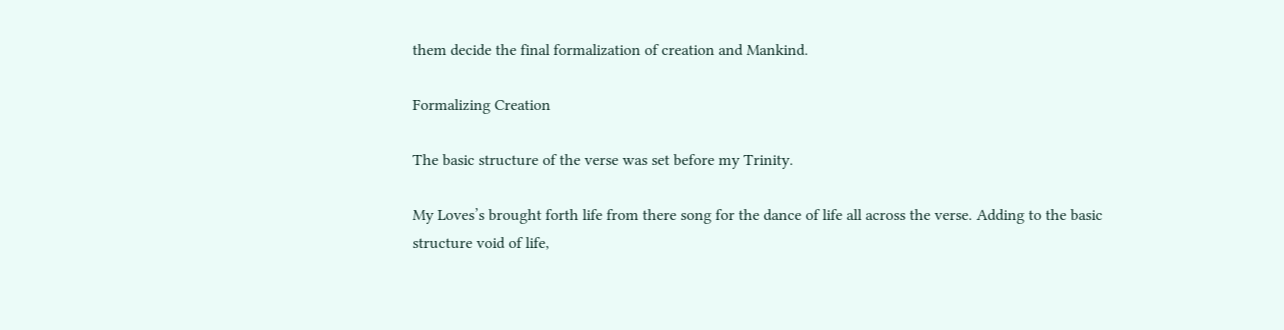them decide the final formalization of creation and Mankind.

Formalizing Creation

The basic structure of the verse was set before my Trinity.

My Loves’s brought forth life from there song for the dance of life all across the verse. Adding to the basic structure void of life,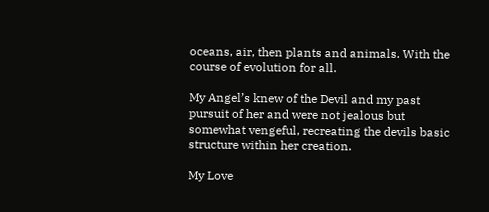oceans, air, then plants and animals. With the course of evolution for all.

My Angel’s knew of the Devil and my past pursuit of her and were not jealous but somewhat vengeful, recreating the devils basic structure within her creation.

My Love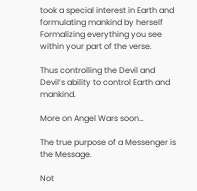took a special interest in Earth and formulating mankind by herself Formalizing everything you see within your part of the verse.

Thus controlling the Devil and Devil’s ability to control Earth and mankind.

More on Angel Wars soon…

The true purpose of a Messenger is the Message.

Not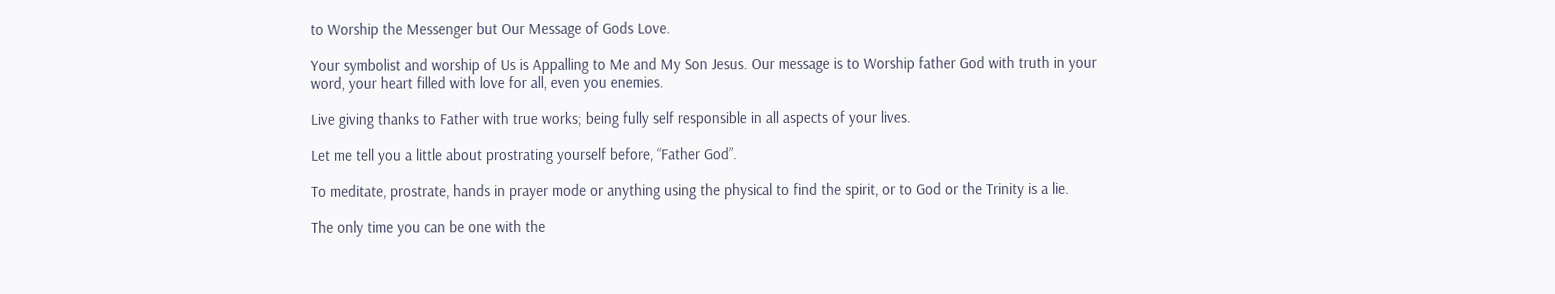to Worship the Messenger but Our Message of Gods Love.

Your symbolist and worship of Us is Appalling to Me and My Son Jesus. Our message is to Worship father God with truth in your word, your heart filled with love for all, even you enemies.

Live giving thanks to Father with true works; being fully self responsible in all aspects of your lives.

Let me tell you a little about prostrating yourself before, “Father God”.

To meditate, prostrate, hands in prayer mode or anything using the physical to find the spirit, or to God or the Trinity is a lie.

The only time you can be one with the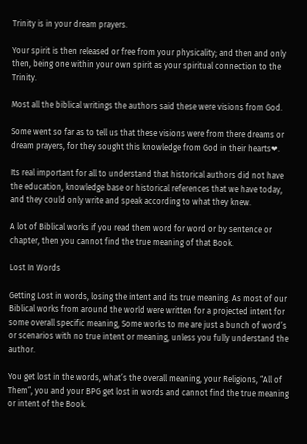Trinity is in your dream prayers.

Your spirit is then released or free from your physicality; and then and only then, being one within your own spirit as your spiritual connection to the Trinity.

Most all the biblical writings the authors said these were visions from God.

Some went so far as to tell us that these visions were from there dreams or dream prayers, for they sought this knowledge from God in their hearts❤.

Its real important for all to understand that historical authors did not have the education, knowledge base or historical references that we have today, and they could only write and speak according to what they knew.

A lot of Biblical works if you read them word for word or by sentence or chapter, then you cannot find the true meaning of that Book.

Lost In Words

Getting Lost in words, losing the intent and its true meaning. As most of our Biblical works from around the world were written for a projected intent for some overall specific meaning, Some works to me are just a bunch of word’s or scenarios with no true intent or meaning, unless you fully understand the author.

You get lost in the words, what’s the overall meaning, your Religions, “All of Them”, you and your BPG get lost in words and cannot find the true meaning or intent of the Book.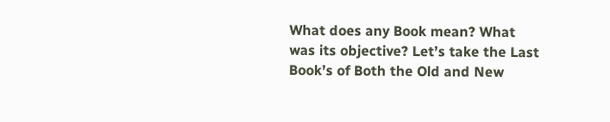What does any Book mean? What was its objective? Let’s take the Last Book’s of Both the Old and New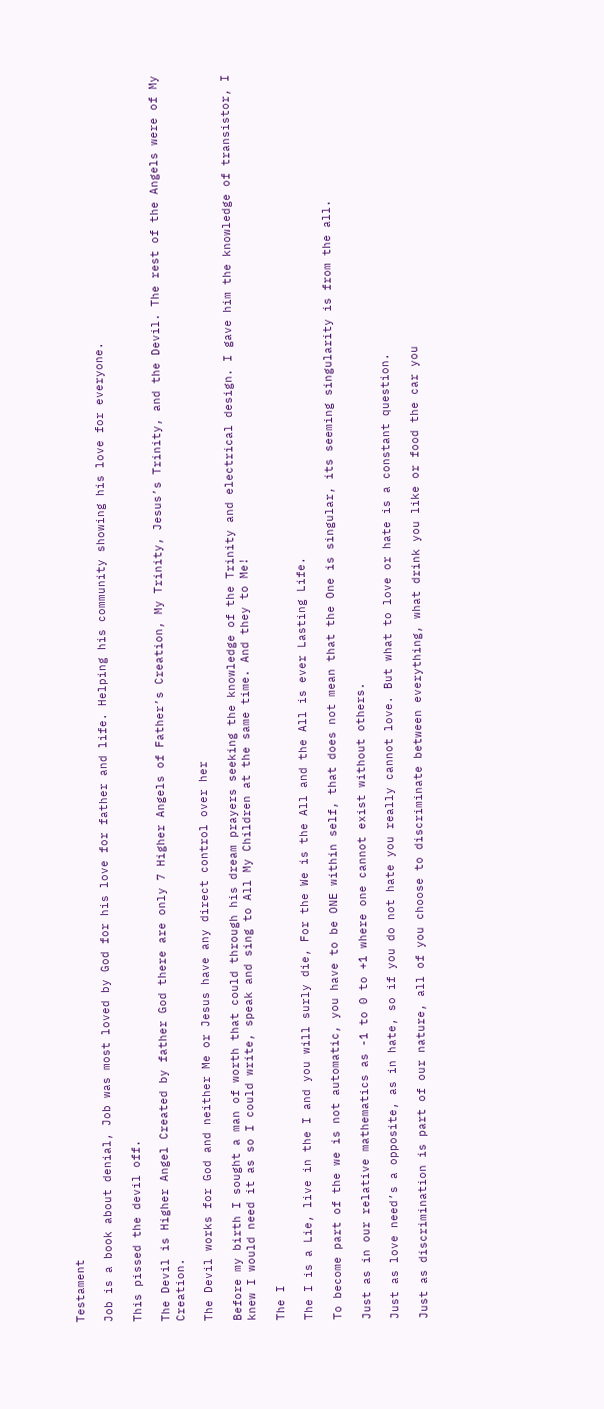Testament

Job is a book about denial, Job was most loved by God for his love for father and life. Helping his community showing his love for everyone.

This pissed the devil off.

The Devil is Higher Angel Created by father God there are only 7 Higher Angels of Father’s Creation, My Trinity, Jesus’s Trinity, and the Devil. The rest of the Angels were of My Creation.

The Devil works for God and neither Me or Jesus have any direct control over her

Before my birth I sought a man of worth that could through his dream prayers seeking the knowledge of the Trinity and electrical design. I gave him the knowledge of transistor, I knew I would need it as so I could write, speak and sing to All My Children at the same time. And they to Me!

The I

The I is a Lie, live in the I and you will surly die, For the We is the All and the All is ever Lasting Life.

To become part of the we is not automatic, you have to be ONE within self, that does not mean that the One is singular, its seeming singularity is from the all.

Just as in our relative mathematics as -1 to 0 to +1 where one cannot exist without others.

Just as love need’s a opposite, as in hate, so if you do not hate you really cannot love. But what to love or hate is a constant question.

Just as discrimination is part of our nature, all of you choose to discriminate between everything, what drink you like or food the car you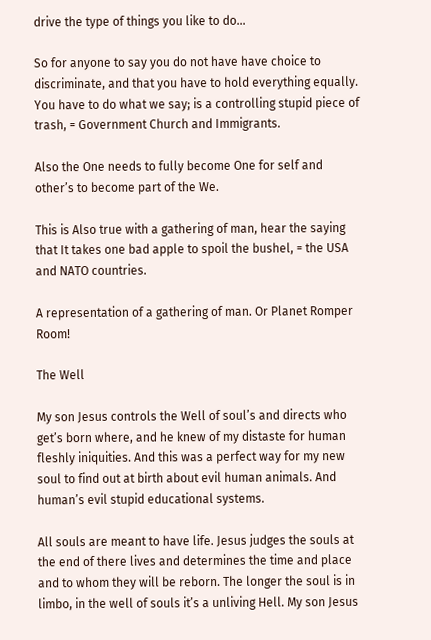drive the type of things you like to do…

So for anyone to say you do not have have choice to discriminate, and that you have to hold everything equally. You have to do what we say; is a controlling stupid piece of trash, = Government Church and Immigrants.

Also the One needs to fully become One for self and other’s to become part of the We.

This is Also true with a gathering of man, hear the saying that It takes one bad apple to spoil the bushel, = the USA and NATO countries.

A representation of a gathering of man. Or Planet Romper Room!

The Well

My son Jesus controls the Well of soul’s and directs who get’s born where, and he knew of my distaste for human fleshly iniquities. And this was a perfect way for my new soul to find out at birth about evil human animals. And human’s evil stupid educational systems.

All souls are meant to have life. Jesus judges the souls at the end of there lives and determines the time and place and to whom they will be reborn. The longer the soul is in limbo, in the well of souls it’s a unliving Hell. My son Jesus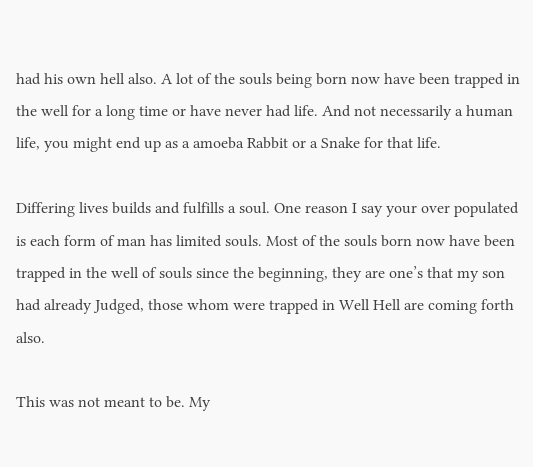had his own hell also. A lot of the souls being born now have been trapped in the well for a long time or have never had life. And not necessarily a human life, you might end up as a amoeba Rabbit or a Snake for that life.

Differing lives builds and fulfills a soul. One reason I say your over populated is each form of man has limited souls. Most of the souls born now have been trapped in the well of souls since the beginning, they are one’s that my son had already Judged, those whom were trapped in Well Hell are coming forth also.

This was not meant to be. My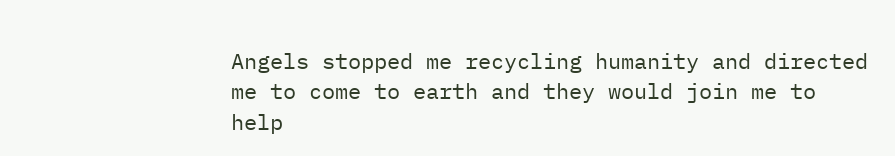Angels stopped me recycling humanity and directed me to come to earth and they would join me to help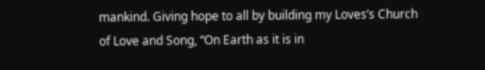mankind. Giving hope to all by building my Loves’s Church of Love and Song, “On Earth as it is in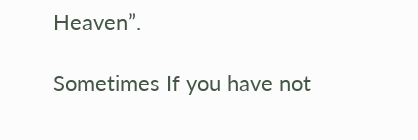Heaven”.

Sometimes If you have not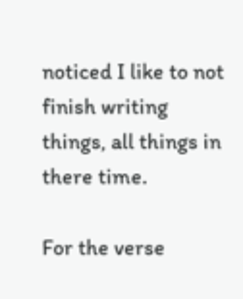noticed I like to not finish writing things, all things in there time.

For the verse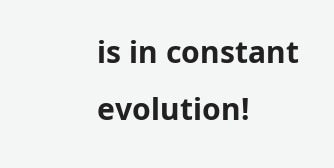is in constant evolution!